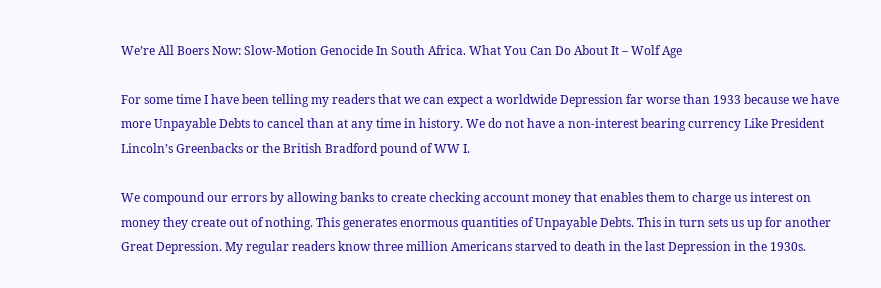We’re All Boers Now: Slow-Motion Genocide In South Africa. What You Can Do About It – Wolf Age

For some time I have been telling my readers that we can expect a worldwide Depression far worse than 1933 because we have more Unpayable Debts to cancel than at any time in history. We do not have a non-interest bearing currency Like President Lincoln’s Greenbacks or the British Bradford pound of WW I.

We compound our errors by allowing banks to create checking account money that enables them to charge us interest on money they create out of nothing. This generates enormous quantities of Unpayable Debts. This in turn sets us up for another Great Depression. My regular readers know three million Americans starved to death in the last Depression in the 1930s.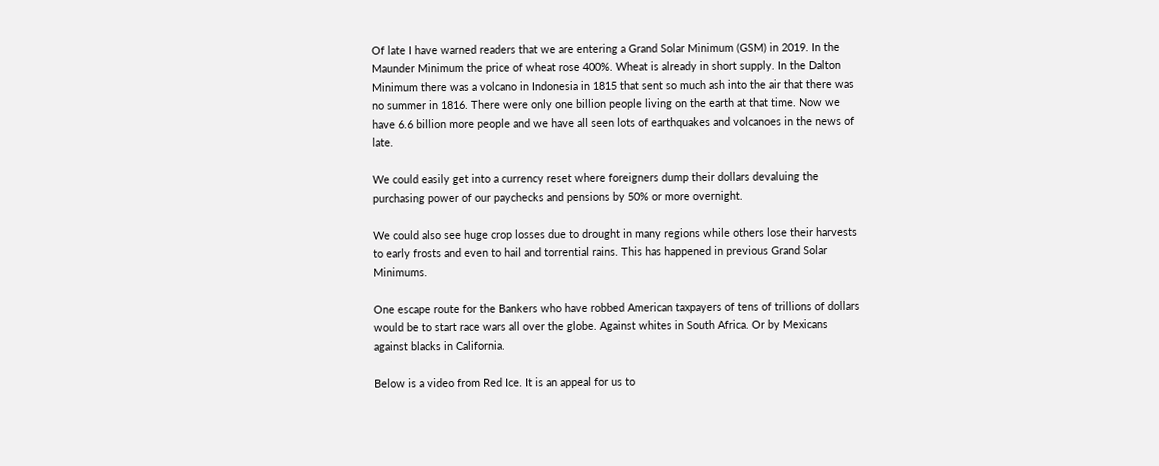Of late I have warned readers that we are entering a Grand Solar Minimum (GSM) in 2019. In the Maunder Minimum the price of wheat rose 400%. Wheat is already in short supply. In the Dalton Minimum there was a volcano in Indonesia in 1815 that sent so much ash into the air that there was no summer in 1816. There were only one billion people living on the earth at that time. Now we have 6.6 billion more people and we have all seen lots of earthquakes and volcanoes in the news of late.

We could easily get into a currency reset where foreigners dump their dollars devaluing the purchasing power of our paychecks and pensions by 50% or more overnight.

We could also see huge crop losses due to drought in many regions while others lose their harvests to early frosts and even to hail and torrential rains. This has happened in previous Grand Solar Minimums.

One escape route for the Bankers who have robbed American taxpayers of tens of trillions of dollars would be to start race wars all over the globe. Against whites in South Africa. Or by Mexicans against blacks in California.

Below is a video from Red Ice. It is an appeal for us to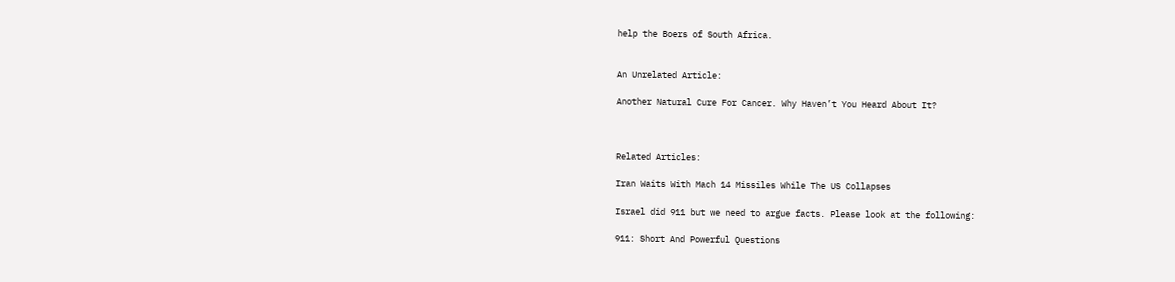help the Boers of South Africa.


An Unrelated Article:

Another Natural Cure For Cancer. Why Haven’t You Heard About It?



Related Articles:

Iran Waits With Mach 14 Missiles While The US Collapses

Israel did 911 but we need to argue facts. Please look at the following:

911: Short And Powerful Questions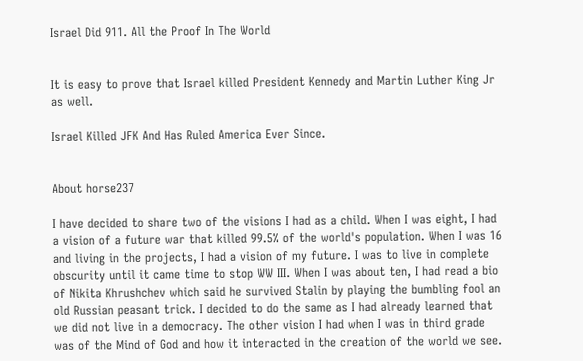Israel Did 911. All the Proof In The World


It is easy to prove that Israel killed President Kennedy and Martin Luther King Jr as well.

Israel Killed JFK And Has Ruled America Ever Since.


About horse237

I have decided to share two of the visions I had as a child. When I was eight, I had a vision of a future war that killed 99.5% of the world's population. When I was 16 and living in the projects, I had a vision of my future. I was to live in complete obscurity until it came time to stop WW III. When I was about ten, I had read a bio of Nikita Khrushchev which said he survived Stalin by playing the bumbling fool an old Russian peasant trick. I decided to do the same as I had already learned that we did not live in a democracy. The other vision I had when I was in third grade was of the Mind of God and how it interacted in the creation of the world we see.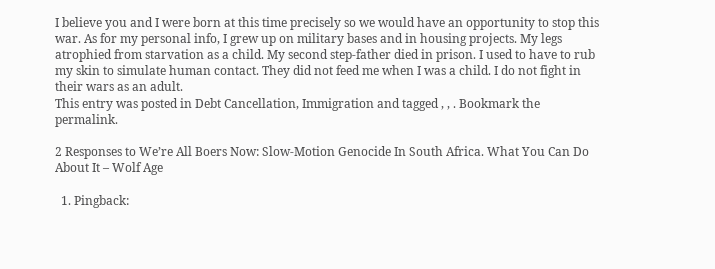I believe you and I were born at this time precisely so we would have an opportunity to stop this war. As for my personal info, I grew up on military bases and in housing projects. My legs atrophied from starvation as a child. My second step-father died in prison. I used to have to rub my skin to simulate human contact. They did not feed me when I was a child. I do not fight in their wars as an adult.
This entry was posted in Debt Cancellation, Immigration and tagged , , . Bookmark the permalink.

2 Responses to We’re All Boers Now: Slow-Motion Genocide In South Africa. What You Can Do About It – Wolf Age

  1. Pingback: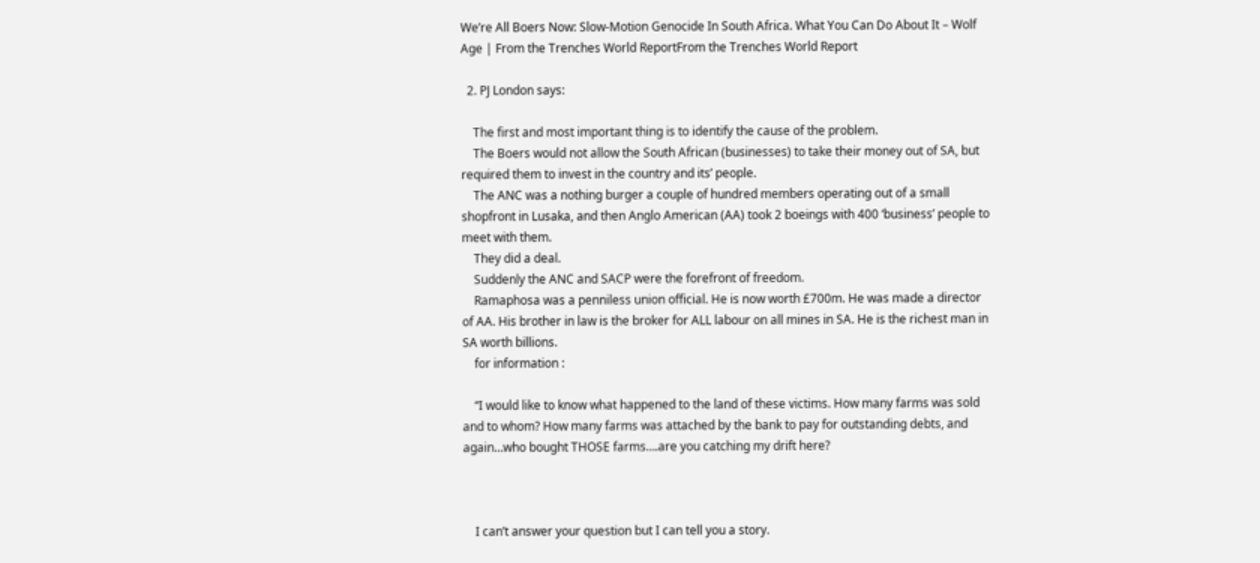We’re All Boers Now: Slow-Motion Genocide In South Africa. What You Can Do About It – Wolf Age | From the Trenches World ReportFrom the Trenches World Report

  2. PJ London says:

    The first and most important thing is to identify the cause of the problem.
    The Boers would not allow the South African (businesses) to take their money out of SA, but required them to invest in the country and its’ people.
    The ANC was a nothing burger a couple of hundred members operating out of a small shopfront in Lusaka, and then Anglo American (AA) took 2 boeings with 400 ‘business’ people to meet with them.
    They did a deal.
    Suddenly the ANC and SACP were the forefront of freedom.
    Ramaphosa was a penniless union official. He is now worth £700m. He was made a director of AA. His brother in law is the broker for ALL labour on all mines in SA. He is the richest man in SA worth billions.
    for information :

    “I would like to know what happened to the land of these victims. How many farms was sold and to whom? How many farms was attached by the bank to pay for outstanding debts, and again…who bought THOSE farms….are you catching my drift here?



    I can’t answer your question but I can tell you a story.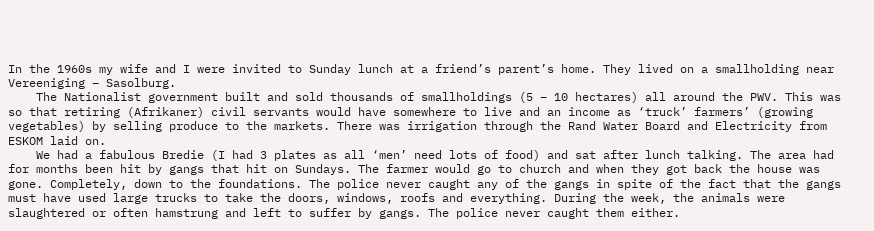In the 1960s my wife and I were invited to Sunday lunch at a friend’s parent’s home. They lived on a smallholding near Vereeniging – Sasolburg.
    The Nationalist government built and sold thousands of smallholdings (5 – 10 hectares) all around the PWV. This was so that retiring (Afrikaner) civil servants would have somewhere to live and an income as ‘truck’ farmers’ (growing vegetables) by selling produce to the markets. There was irrigation through the Rand Water Board and Electricity from ESKOM laid on.
    We had a fabulous Bredie (I had 3 plates as all ‘men’ need lots of food) and sat after lunch talking. The area had for months been hit by gangs that hit on Sundays. The farmer would go to church and when they got back the house was gone. Completely, down to the foundations. The police never caught any of the gangs in spite of the fact that the gangs must have used large trucks to take the doors, windows, roofs and everything. During the week, the animals were slaughtered or often hamstrung and left to suffer by gangs. The police never caught them either.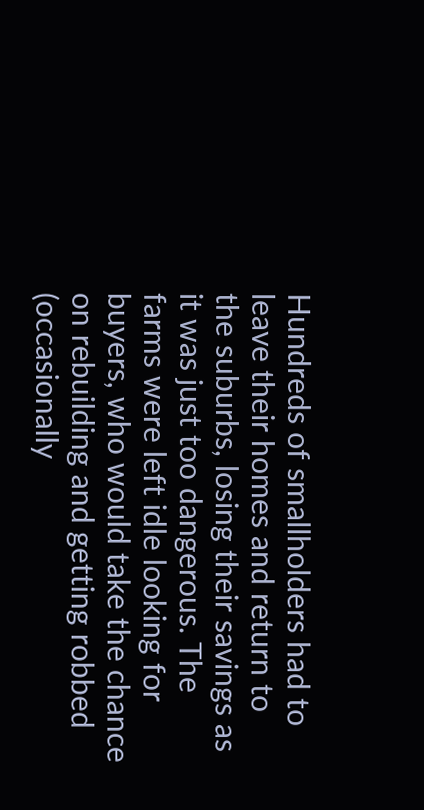Hundreds of smallholders had to leave their homes and return to the suburbs, losing their savings as it was just too dangerous. The farms were left idle looking for buyers, who would take the chance on rebuilding and getting robbed (occasionally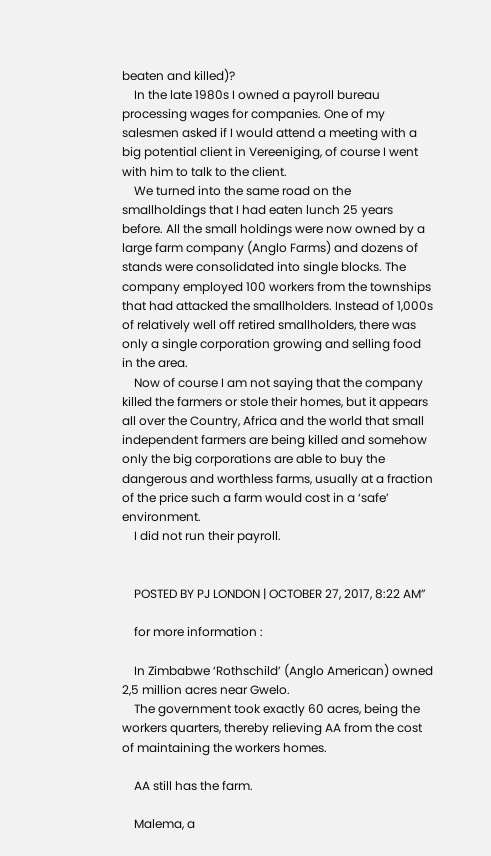beaten and killed)?
    In the late 1980s I owned a payroll bureau processing wages for companies. One of my salesmen asked if I would attend a meeting with a big potential client in Vereeniging, of course I went with him to talk to the client.
    We turned into the same road on the smallholdings that I had eaten lunch 25 years before. All the small holdings were now owned by a large farm company (Anglo Farms) and dozens of stands were consolidated into single blocks. The company employed 100 workers from the townships that had attacked the smallholders. Instead of 1,000s of relatively well off retired smallholders, there was only a single corporation growing and selling food in the area.
    Now of course I am not saying that the company killed the farmers or stole their homes, but it appears all over the Country, Africa and the world that small independent farmers are being killed and somehow only the big corporations are able to buy the dangerous and worthless farms, usually at a fraction of the price such a farm would cost in a ‘safe’ environment.
    I did not run their payroll.


    POSTED BY PJ LONDON | OCTOBER 27, 2017, 8:22 AM”

    for more information :

    In Zimbabwe ‘Rothschild’ (Anglo American) owned 2,5 million acres near Gwelo.
    The government took exactly 60 acres, being the workers quarters, thereby relieving AA from the cost of maintaining the workers homes.

    AA still has the farm.

    Malema, a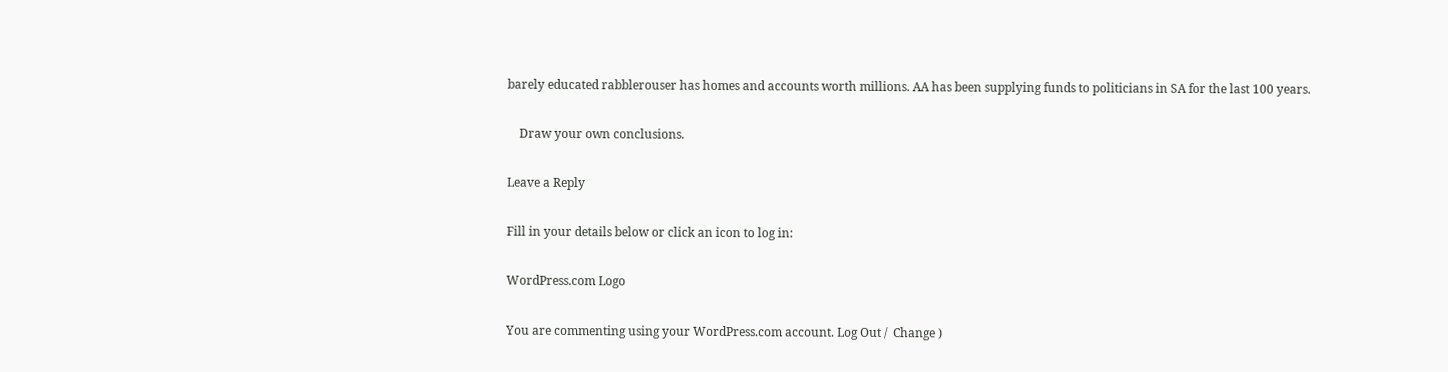barely educated rabblerouser has homes and accounts worth millions. AA has been supplying funds to politicians in SA for the last 100 years.

    Draw your own conclusions.

Leave a Reply

Fill in your details below or click an icon to log in:

WordPress.com Logo

You are commenting using your WordPress.com account. Log Out /  Change )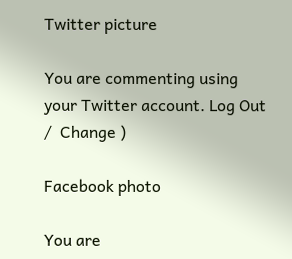Twitter picture

You are commenting using your Twitter account. Log Out /  Change )

Facebook photo

You are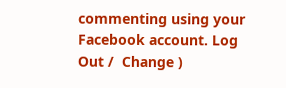commenting using your Facebook account. Log Out /  Change )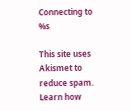Connecting to %s

This site uses Akismet to reduce spam. Learn how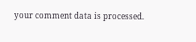your comment data is processed.